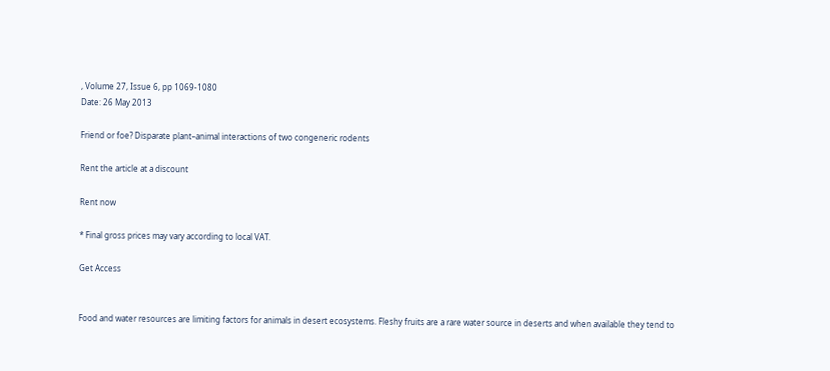, Volume 27, Issue 6, pp 1069-1080
Date: 26 May 2013

Friend or foe? Disparate plant–animal interactions of two congeneric rodents

Rent the article at a discount

Rent now

* Final gross prices may vary according to local VAT.

Get Access


Food and water resources are limiting factors for animals in desert ecosystems. Fleshy fruits are a rare water source in deserts and when available they tend to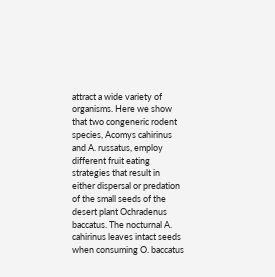attract a wide variety of organisms. Here we show that two congeneric rodent species, Acomys cahirinus and A. russatus, employ different fruit eating strategies that result in either dispersal or predation of the small seeds of the desert plant Ochradenus baccatus. The nocturnal A. cahirinus leaves intact seeds when consuming O. baccatus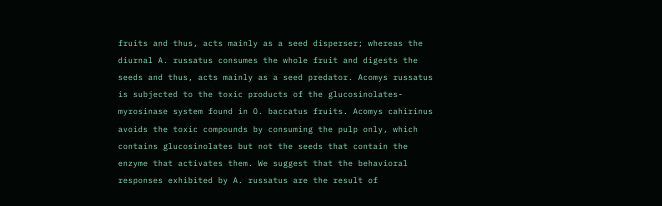fruits and thus, acts mainly as a seed disperser; whereas the diurnal A. russatus consumes the whole fruit and digests the seeds and thus, acts mainly as a seed predator. Acomys russatus is subjected to the toxic products of the glucosinolates-myrosinase system found in O. baccatus fruits. Acomys cahirinus avoids the toxic compounds by consuming the pulp only, which contains glucosinolates but not the seeds that contain the enzyme that activates them. We suggest that the behavioral responses exhibited by A. russatus are the result of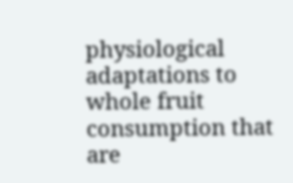physiological adaptations to whole fruit consumption that are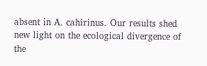absent in A. cahirinus. Our results shed new light on the ecological divergence of the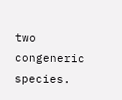two congeneric species.